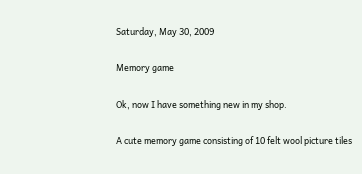Saturday, May 30, 2009

Memory game

Ok, now I have something new in my shop.

A cute memory game consisting of 10 felt wool picture tiles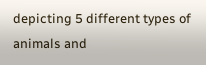depicting 5 different types of animals and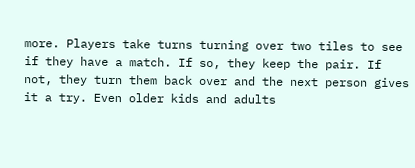more. Players take turns turning over two tiles to see if they have a match. If so, they keep the pair. If not, they turn them back over and the next person gives it a try. Even older kids and adults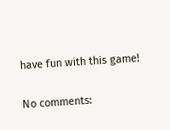have fun with this game!

No comments: